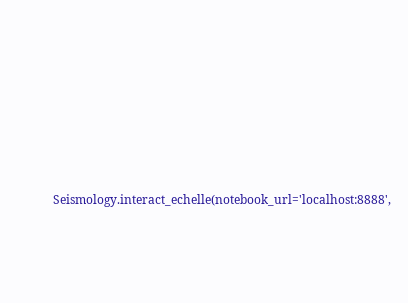Seismology.interact_echelle(notebook_url='localhost:8888',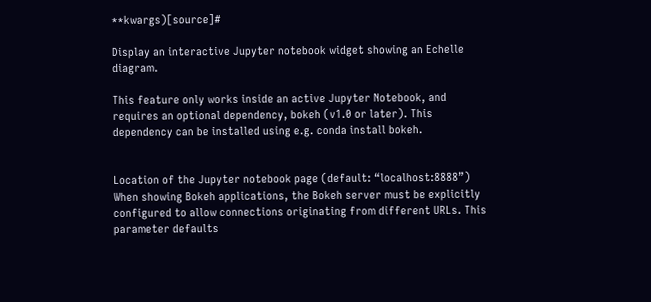**kwargs)[source]#

Display an interactive Jupyter notebook widget showing an Echelle diagram.

This feature only works inside an active Jupyter Notebook, and requires an optional dependency, bokeh (v1.0 or later). This dependency can be installed using e.g. conda install bokeh.


Location of the Jupyter notebook page (default: “localhost:8888”) When showing Bokeh applications, the Bokeh server must be explicitly configured to allow connections originating from different URLs. This parameter defaults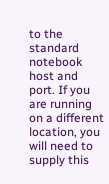to the standard notebook host and port. If you are running on a different location, you will need to supply this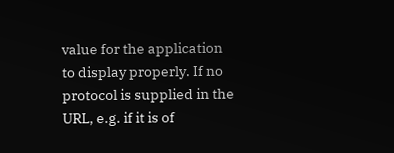value for the application to display properly. If no protocol is supplied in the URL, e.g. if it is of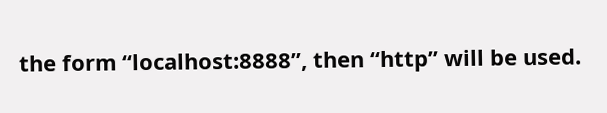the form “localhost:8888”, then “http” will be used.